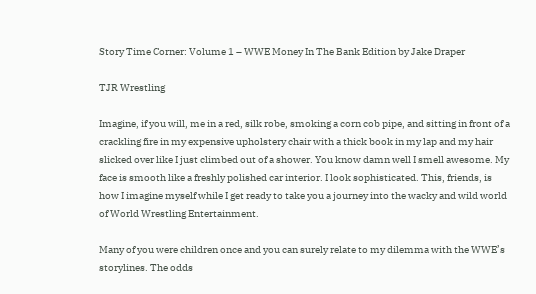Story Time Corner: Volume 1 – WWE Money In The Bank Edition by Jake Draper

TJR Wrestling

Imagine, if you will, me in a red, silk robe, smoking a corn cob pipe, and sitting in front of a crackling fire in my expensive upholstery chair with a thick book in my lap and my hair slicked over like I just climbed out of a shower. You know damn well I smell awesome. My face is smooth like a freshly polished car interior. I look sophisticated. This, friends, is how I imagine myself while I get ready to take you a journey into the wacky and wild world of World Wrestling Entertainment.

Many of you were children once and you can surely relate to my dilemma with the WWE’s storylines. The odds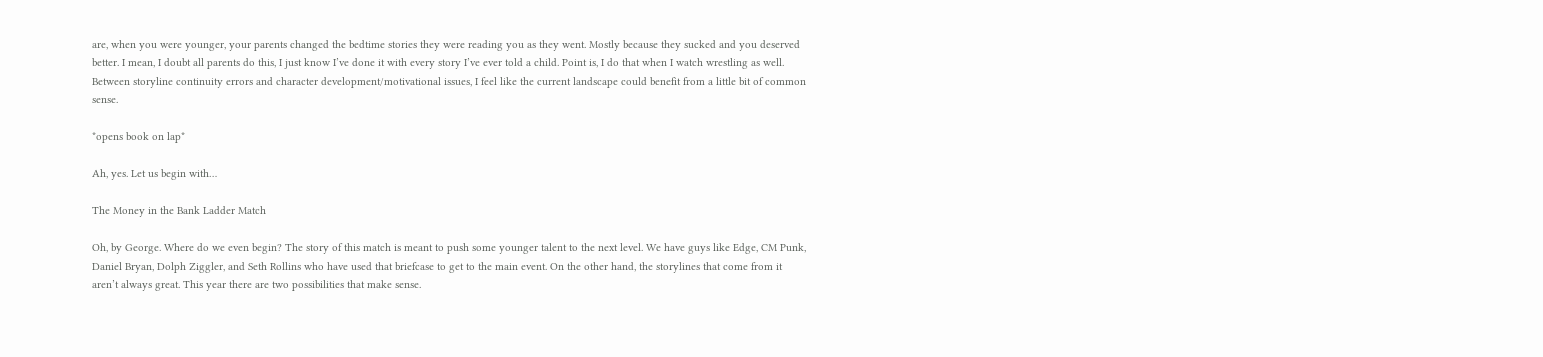are, when you were younger, your parents changed the bedtime stories they were reading you as they went. Mostly because they sucked and you deserved better. I mean, I doubt all parents do this, I just know I’ve done it with every story I’ve ever told a child. Point is, I do that when I watch wrestling as well. Between storyline continuity errors and character development/motivational issues, I feel like the current landscape could benefit from a little bit of common sense.

*opens book on lap*

Ah, yes. Let us begin with…

The Money in the Bank Ladder Match

Oh, by George. Where do we even begin? The story of this match is meant to push some younger talent to the next level. We have guys like Edge, CM Punk, Daniel Bryan, Dolph Ziggler, and Seth Rollins who have used that briefcase to get to the main event. On the other hand, the storylines that come from it aren’t always great. This year there are two possibilities that make sense.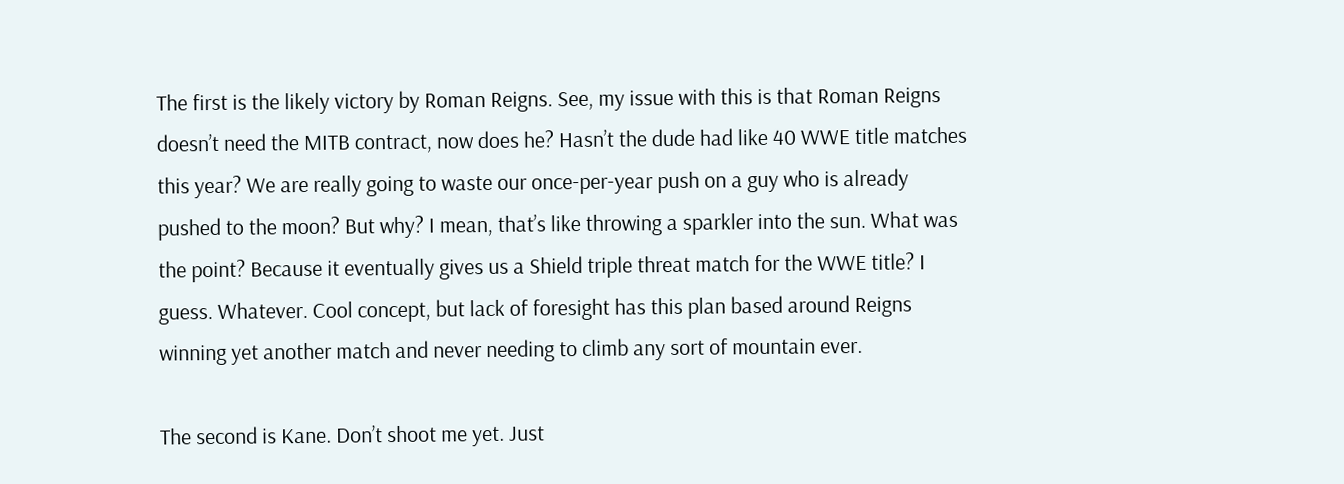The first is the likely victory by Roman Reigns. See, my issue with this is that Roman Reigns doesn’t need the MITB contract, now does he? Hasn’t the dude had like 40 WWE title matches this year? We are really going to waste our once-per-year push on a guy who is already pushed to the moon? But why? I mean, that’s like throwing a sparkler into the sun. What was the point? Because it eventually gives us a Shield triple threat match for the WWE title? I guess. Whatever. Cool concept, but lack of foresight has this plan based around Reigns winning yet another match and never needing to climb any sort of mountain ever.

The second is Kane. Don’t shoot me yet. Just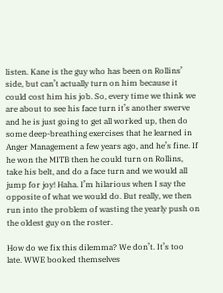listen. Kane is the guy who has been on Rollins’ side, but can’t actually turn on him because it could cost him his job. So, every time we think we are about to see his face turn it’s another swerve and he is just going to get all worked up, then do some deep-breathing exercises that he learned in Anger Management a few years ago, and he’s fine. If he won the MITB then he could turn on Rollins, take his belt, and do a face turn and we would all jump for joy! Haha. I’m hilarious when I say the opposite of what we would do. But really, we then run into the problem of wasting the yearly push on the oldest guy on the roster.

How do we fix this dilemma? We don’t. It’s too late. WWE booked themselves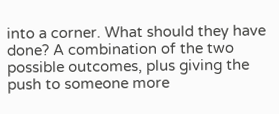into a corner. What should they have done? A combination of the two possible outcomes, plus giving the push to someone more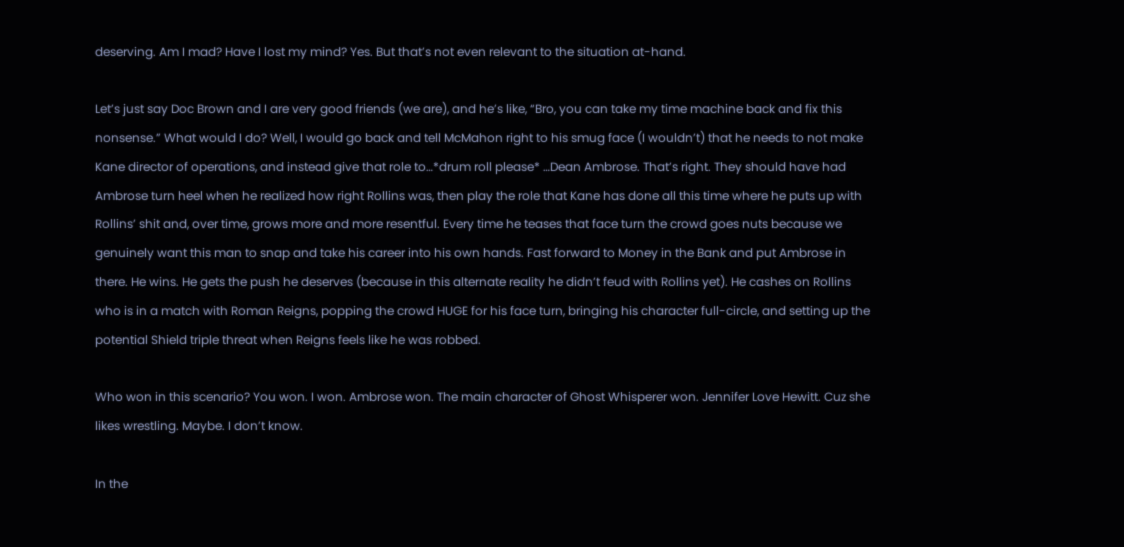deserving. Am I mad? Have I lost my mind? Yes. But that’s not even relevant to the situation at-hand.

Let’s just say Doc Brown and I are very good friends (we are), and he’s like, “Bro, you can take my time machine back and fix this nonsense.” What would I do? Well, I would go back and tell McMahon right to his smug face (I wouldn’t) that he needs to not make Kane director of operations, and instead give that role to…*drum roll please* …Dean Ambrose. That’s right. They should have had Ambrose turn heel when he realized how right Rollins was, then play the role that Kane has done all this time where he puts up with Rollins’ shit and, over time, grows more and more resentful. Every time he teases that face turn the crowd goes nuts because we genuinely want this man to snap and take his career into his own hands. Fast forward to Money in the Bank and put Ambrose in there. He wins. He gets the push he deserves (because in this alternate reality he didn’t feud with Rollins yet). He cashes on Rollins who is in a match with Roman Reigns, popping the crowd HUGE for his face turn, bringing his character full-circle, and setting up the potential Shield triple threat when Reigns feels like he was robbed.

Who won in this scenario? You won. I won. Ambrose won. The main character of Ghost Whisperer won. Jennifer Love Hewitt. Cuz she likes wrestling. Maybe. I don’t know.

In the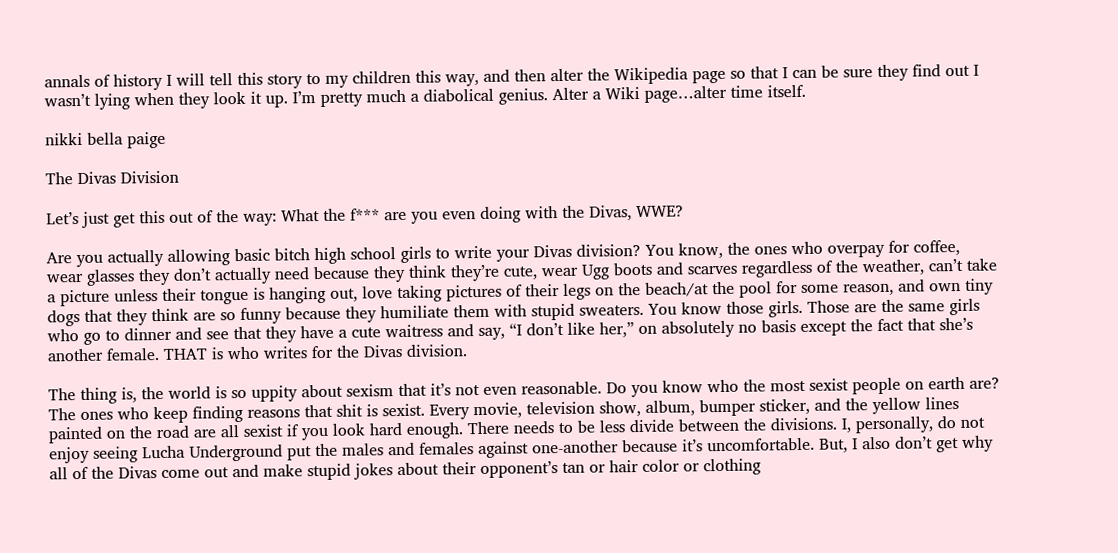annals of history I will tell this story to my children this way, and then alter the Wikipedia page so that I can be sure they find out I wasn’t lying when they look it up. I’m pretty much a diabolical genius. Alter a Wiki page…alter time itself.

nikki bella paige

The Divas Division

Let’s just get this out of the way: What the f*** are you even doing with the Divas, WWE?

Are you actually allowing basic bitch high school girls to write your Divas division? You know, the ones who overpay for coffee, wear glasses they don’t actually need because they think they’re cute, wear Ugg boots and scarves regardless of the weather, can’t take a picture unless their tongue is hanging out, love taking pictures of their legs on the beach/at the pool for some reason, and own tiny dogs that they think are so funny because they humiliate them with stupid sweaters. You know those girls. Those are the same girls who go to dinner and see that they have a cute waitress and say, “I don’t like her,” on absolutely no basis except the fact that she’s another female. THAT is who writes for the Divas division.

The thing is, the world is so uppity about sexism that it’s not even reasonable. Do you know who the most sexist people on earth are? The ones who keep finding reasons that shit is sexist. Every movie, television show, album, bumper sticker, and the yellow lines painted on the road are all sexist if you look hard enough. There needs to be less divide between the divisions. I, personally, do not enjoy seeing Lucha Underground put the males and females against one-another because it’s uncomfortable. But, I also don’t get why all of the Divas come out and make stupid jokes about their opponent’s tan or hair color or clothing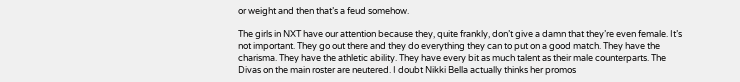or weight and then that’s a feud somehow.

The girls in NXT have our attention because they, quite frankly, don’t give a damn that they’re even female. It’s not important. They go out there and they do everything they can to put on a good match. They have the charisma. They have the athletic ability. They have every bit as much talent as their male counterparts. The Divas on the main roster are neutered. I doubt Nikki Bella actually thinks her promos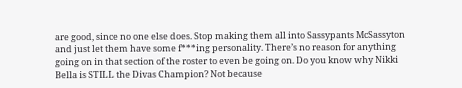are good, since no one else does. Stop making them all into Sassypants McSassyton and just let them have some f***ing personality. There’s no reason for anything going on in that section of the roster to even be going on. Do you know why Nikki Bella is STILL the Divas Champion? Not because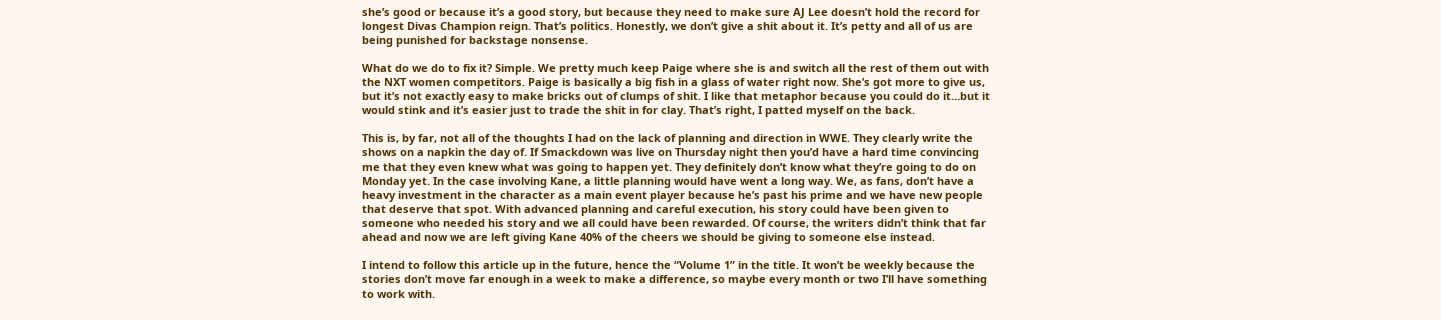she’s good or because it’s a good story, but because they need to make sure AJ Lee doesn’t hold the record for longest Divas Champion reign. That’s politics. Honestly, we don’t give a shit about it. It’s petty and all of us are being punished for backstage nonsense.

What do we do to fix it? Simple. We pretty much keep Paige where she is and switch all the rest of them out with the NXT women competitors. Paige is basically a big fish in a glass of water right now. She’s got more to give us, but it’s not exactly easy to make bricks out of clumps of shit. I like that metaphor because you could do it…but it would stink and it’s easier just to trade the shit in for clay. That’s right, I patted myself on the back.

This is, by far, not all of the thoughts I had on the lack of planning and direction in WWE. They clearly write the shows on a napkin the day of. If Smackdown was live on Thursday night then you’d have a hard time convincing me that they even knew what was going to happen yet. They definitely don’t know what they’re going to do on Monday yet. In the case involving Kane, a little planning would have went a long way. We, as fans, don’t have a heavy investment in the character as a main event player because he’s past his prime and we have new people that deserve that spot. With advanced planning and careful execution, his story could have been given to someone who needed his story and we all could have been rewarded. Of course, the writers didn’t think that far ahead and now we are left giving Kane 40% of the cheers we should be giving to someone else instead.

I intend to follow this article up in the future, hence the “Volume 1” in the title. It won’t be weekly because the stories don’t move far enough in a week to make a difference, so maybe every month or two I’ll have something to work with.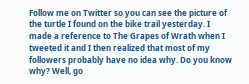Follow me on Twitter so you can see the picture of the turtle I found on the bike trail yesterday. I made a reference to The Grapes of Wrath when I tweeted it and I then realized that most of my followers probably have no idea why. Do you know why? Well, go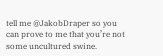tell me @JakobDraper so you can prove to me that you’re not some uncultured swine.